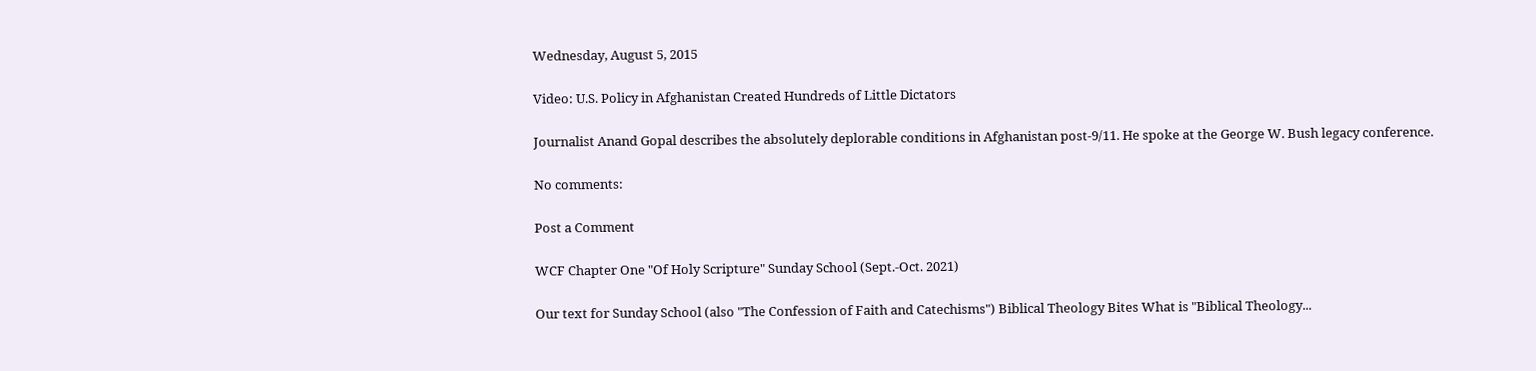Wednesday, August 5, 2015

Video: U.S. Policy in Afghanistan Created Hundreds of Little Dictators

Journalist Anand Gopal describes the absolutely deplorable conditions in Afghanistan post-9/11. He spoke at the George W. Bush legacy conference.

No comments:

Post a Comment

WCF Chapter One "Of Holy Scripture" Sunday School (Sept.-Oct. 2021)

Our text for Sunday School (also "The Confession of Faith and Catechisms") Biblical Theology Bites What is "Biblical Theology...